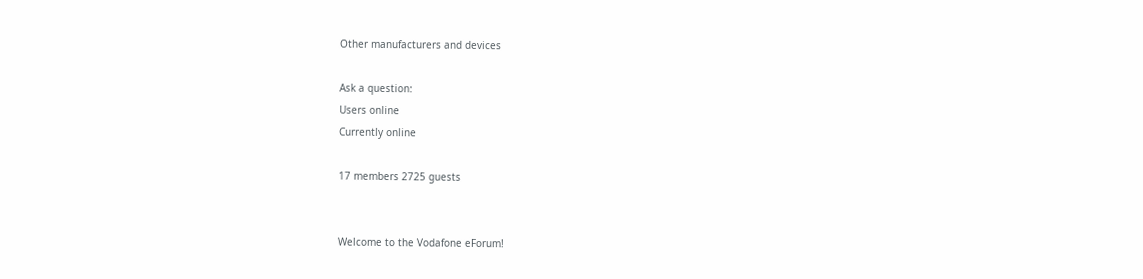Other manufacturers and devices

Ask a question:
Users online
Currently online

17 members 2725 guests


Welcome to the Vodafone eForum!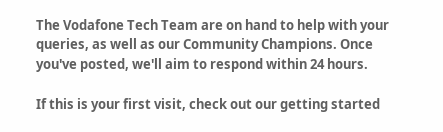The Vodafone Tech Team are on hand to help with your queries, as well as our Community Champions. Once you've posted, we'll aim to respond within 24 hours.

If this is your first visit, check out our getting started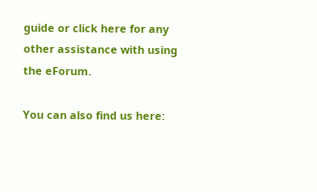guide or click here for any other assistance with using the eForum.

You can also find us here: